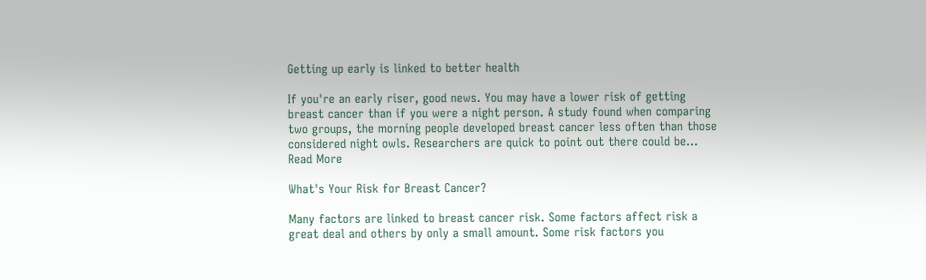Getting up early is linked to better health

If you're an early riser, good news. You may have a lower risk of getting breast cancer than if you were a night person. A study found when comparing two groups, the morning people developed breast cancer less often than those considered night owls. Researchers are quick to point out there could be...
Read More

What's Your Risk for Breast Cancer?

Many factors are linked to breast cancer risk. Some factors affect risk a great deal and others by only a small amount. Some risk factors you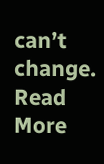can’t change.
Read More